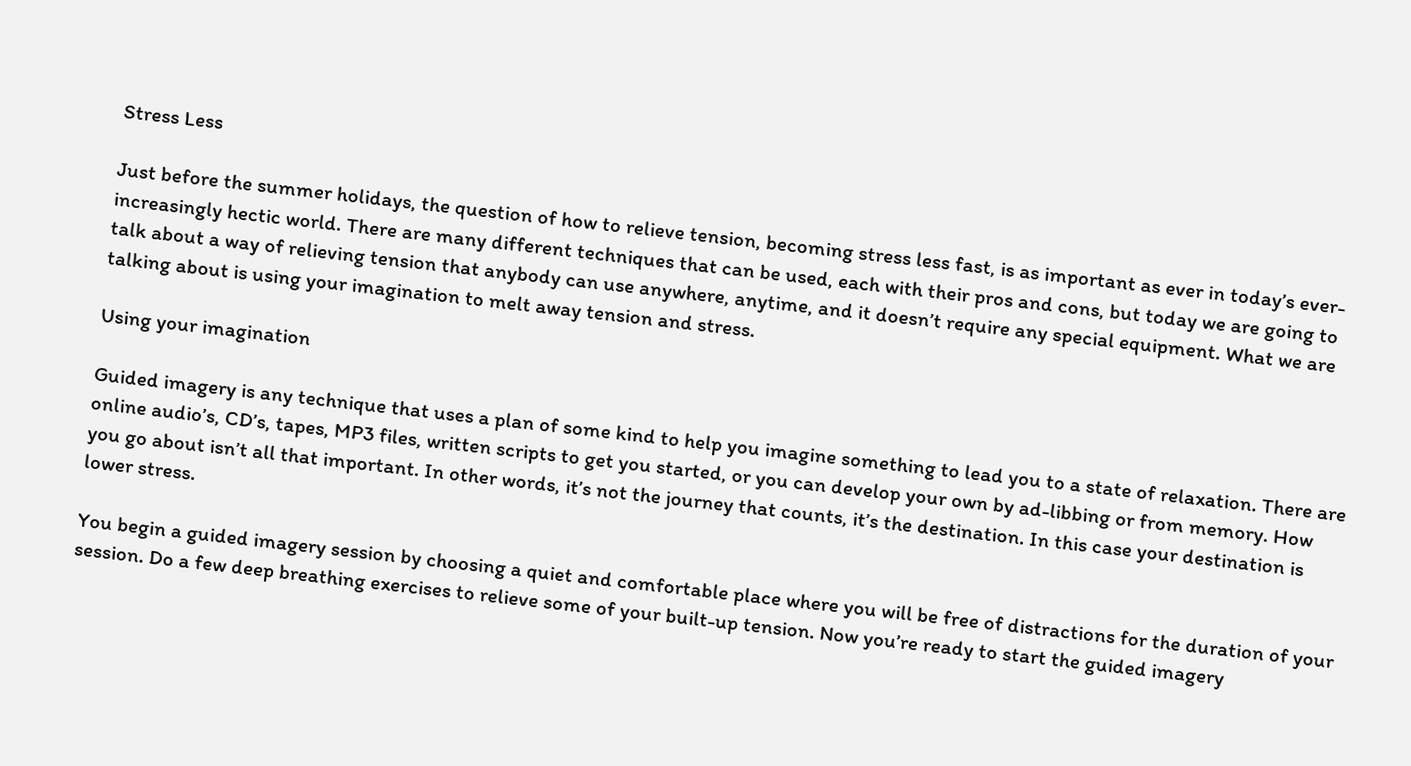Stress Less

Just before the summer holidays, the question of how to relieve tension, becoming stress less fast, is as important as ever in today’s ever-increasingly hectic world. There are many different techniques that can be used, each with their pros and cons, but today we are going to talk about a way of relieving tension that anybody can use anywhere, anytime, and it doesn’t require any special equipment. What we are talking about is using your imagination to melt away tension and stress.

Using your imagination

Guided imagery is any technique that uses a plan of some kind to help you imagine something to lead you to a state of relaxation. There are online audio’s, CD’s, tapes, MP3 files, written scripts to get you started, or you can develop your own by ad-libbing or from memory. How you go about isn’t all that important. In other words, it’s not the journey that counts, it’s the destination. In this case your destination is lower stress.

You begin a guided imagery session by choosing a quiet and comfortable place where you will be free of distractions for the duration of your session. Do a few deep breathing exercises to relieve some of your built-up tension. Now you’re ready to start the guided imagery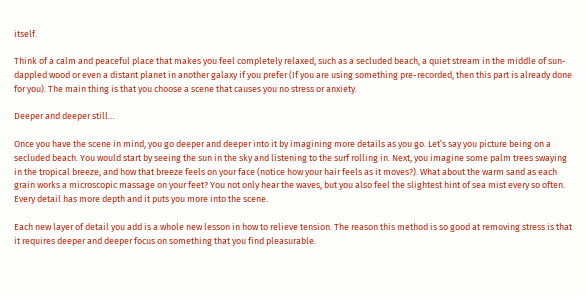itself.

Think of a calm and peaceful place that makes you feel completely relaxed, such as a secluded beach, a quiet stream in the middle of sun-dappled wood or even a distant planet in another galaxy if you prefer (If you are using something pre-recorded, then this part is already done for you). The main thing is that you choose a scene that causes you no stress or anxiety.

Deeper and deeper still…

Once you have the scene in mind, you go deeper and deeper into it by imagining more details as you go. Let’s say you picture being on a secluded beach. You would start by seeing the sun in the sky and listening to the surf rolling in. Next, you imagine some palm trees swaying in the tropical breeze, and how that breeze feels on your face (notice how your hair feels as it moves?). What about the warm sand as each grain works a microscopic massage on your feet? You not only hear the waves, but you also feel the slightest hint of sea mist every so often. Every detail has more depth and it puts you more into the scene.

Each new layer of detail you add is a whole new lesson in how to relieve tension. The reason this method is so good at removing stress is that it requires deeper and deeper focus on something that you find pleasurable.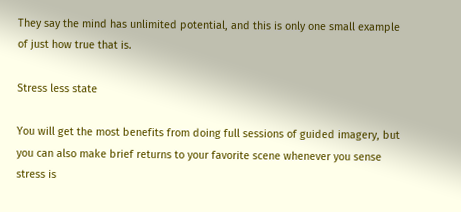They say the mind has unlimited potential, and this is only one small example of just how true that is.

Stress less state

You will get the most benefits from doing full sessions of guided imagery, but you can also make brief returns to your favorite scene whenever you sense stress is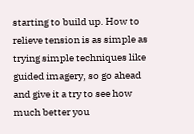starting to build up. How to relieve tension is as simple as trying simple techniques like guided imagery, so go ahead and give it a try to see how much better you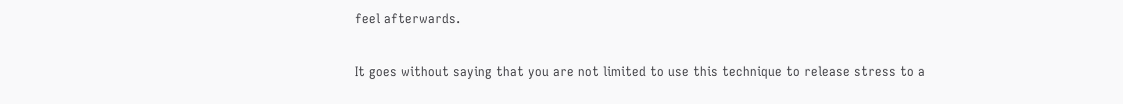feel afterwards.

It goes without saying that you are not limited to use this technique to release stress to a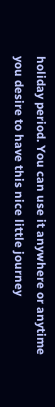holiday period. You can use it anywhere or anytime you desire to have this nice little journey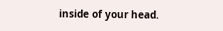inside of your head.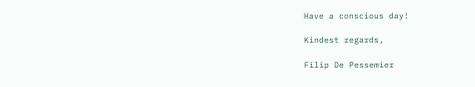Have a conscious day!

Kindest regards,

Filip De Pessemier